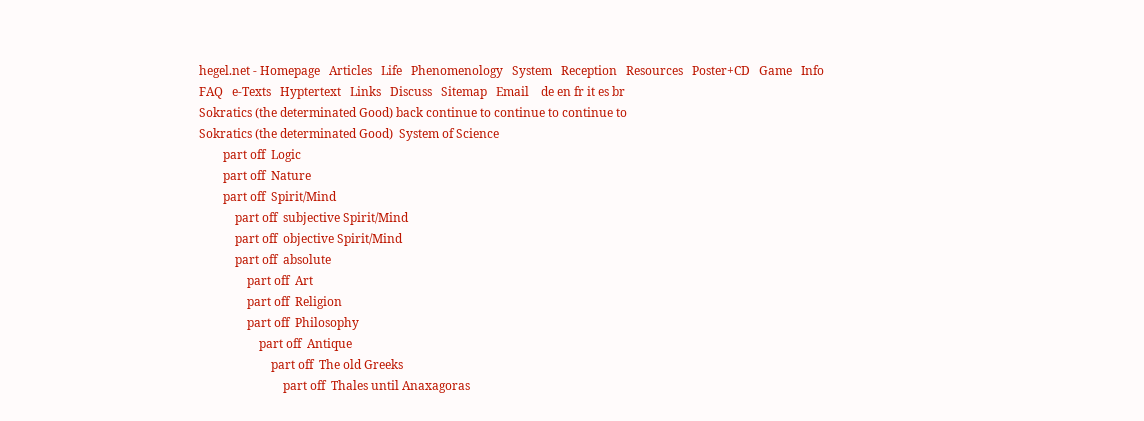hegel.net - Homepage   Articles   Life   Phenomenology   System   Reception   Resources   Poster+CD   Game   Info
FAQ   e-Texts   Hyptertext   Links   Discuss   Sitemap   Email    de en fr it es br
Sokratics (the determinated Good) back continue to continue to continue to
Sokratics (the determinated Good)  System of Science
        part off  Logic
        part off  Nature
        part off  Spirit/Mind
            part off  subjective Spirit/Mind
            part off  objective Spirit/Mind
            part off  absolute
                part off  Art
                part off  Religion
                part off  Philosophy
                    part off  Antique
                        part off  The old Greeks
                            part off  Thales until Anaxagoras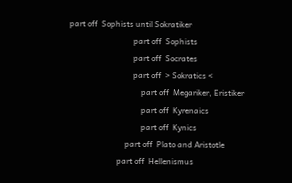part off  Sophists until Sokratiker
                                part off  Sophists
                                part off  Socrates
                                part off  > Sokratics <
                                    part off  Megariker, Eristiker
                                    part off  Kyrenaics
                                    part off  Kynics
                            part off  Plato and Aristotle
                        part off  Hellenismus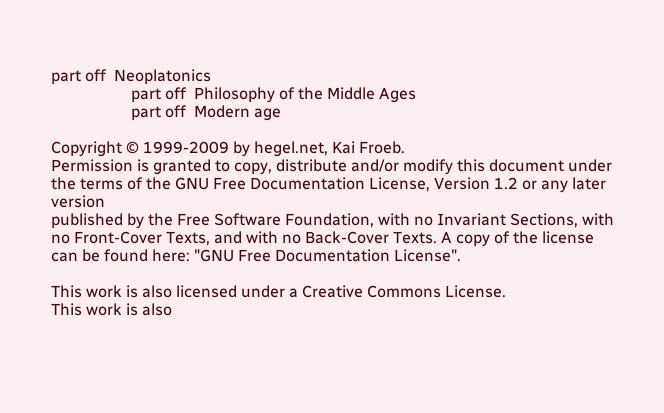part off  Neoplatonics
                    part off  Philosophy of the Middle Ages
                    part off  Modern age

Copyright © 1999-2009 by hegel.net, Kai Froeb.
Permission is granted to copy, distribute and/or modify this document under the terms of the GNU Free Documentation License, Version 1.2 or any later version
published by the Free Software Foundation, with no Invariant Sections, with no Front-Cover Texts, and with no Back-Cover Texts. A copy of the license
can be found here: "GNU Free Documentation License".

This work is also licensed under a Creative Commons License.
This work is also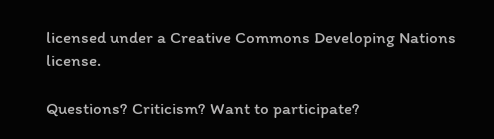licensed under a Creative Commons Developing Nations license.

Questions? Criticism? Want to participate?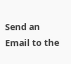Send an Email to the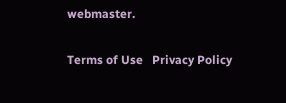webmaster.

Terms of Use   Privacy Policy